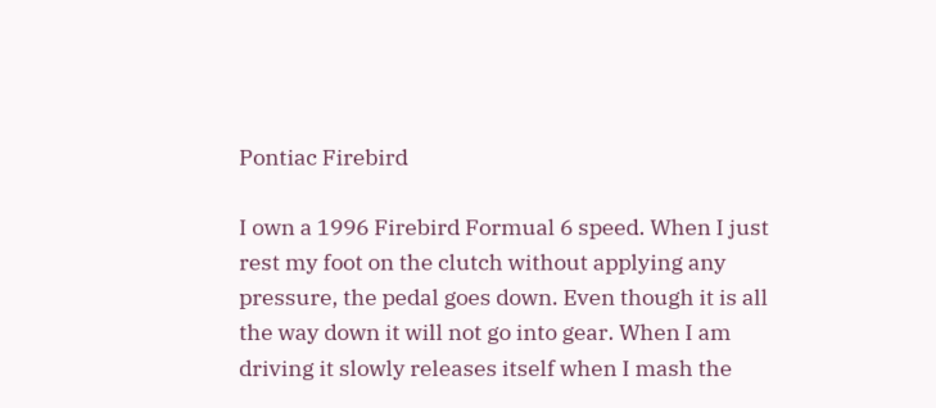Pontiac Firebird

I own a 1996 Firebird Formual 6 speed. When I just rest my foot on the clutch without applying any pressure, the pedal goes down. Even though it is all the way down it will not go into gear. When I am driving it slowly releases itself when I mash the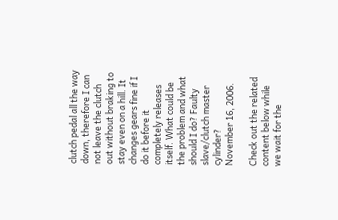clutch pedal all the way down, therefore I can not leave the clutch out without braking to stay even on a hill. It changes gears fine if I do it before it completely releases itself. What could be the problem and what should I do? Faulty slave/clutch master cylinder?
November 16, 2006.

Check out the related content below while we wait for the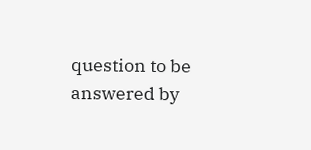question to be answered by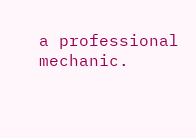a professional mechanic.